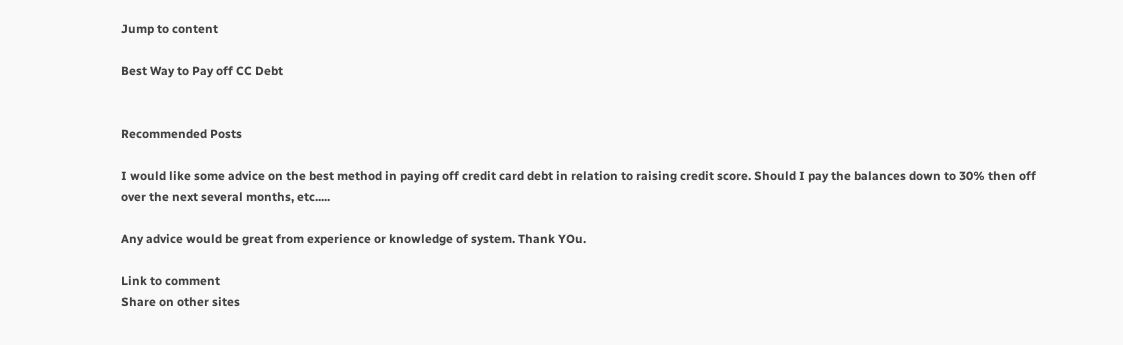Jump to content

Best Way to Pay off CC Debt


Recommended Posts

I would like some advice on the best method in paying off credit card debt in relation to raising credit score. Should I pay the balances down to 30% then off over the next several months, etc.....

Any advice would be great from experience or knowledge of system. Thank YOu.

Link to comment
Share on other sites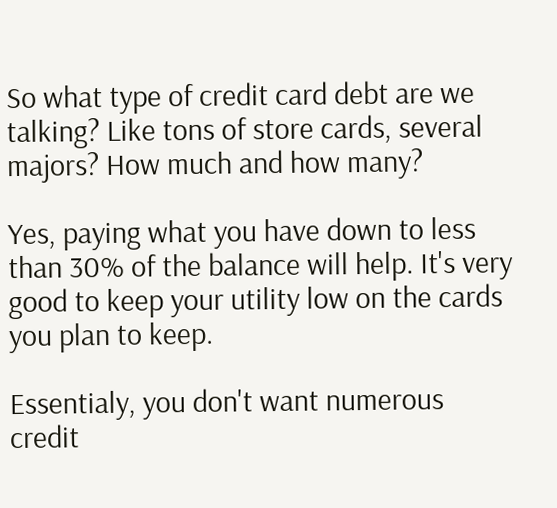So what type of credit card debt are we talking? Like tons of store cards, several majors? How much and how many?

Yes, paying what you have down to less than 30% of the balance will help. It's very good to keep your utility low on the cards you plan to keep.

Essentialy, you don't want numerous credit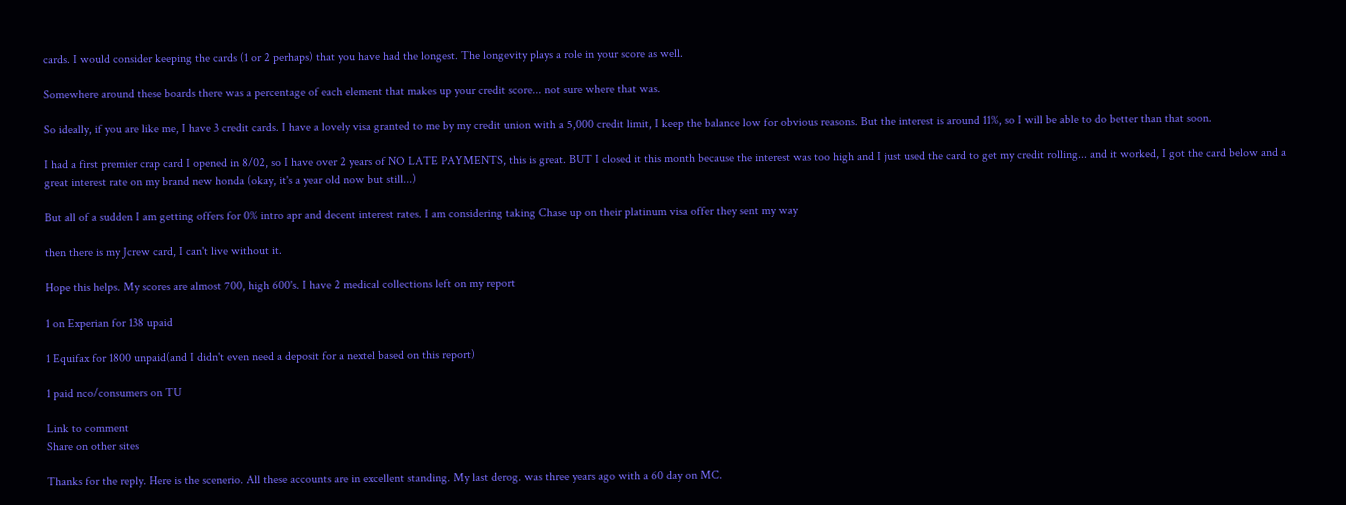cards. I would consider keeping the cards (1 or 2 perhaps) that you have had the longest. The longevity plays a role in your score as well.

Somewhere around these boards there was a percentage of each element that makes up your credit score... not sure where that was.

So ideally, if you are like me, I have 3 credit cards. I have a lovely visa granted to me by my credit union with a 5,000 credit limit, I keep the balance low for obvious reasons. But the interest is around 11%, so I will be able to do better than that soon.

I had a first premier crap card I opened in 8/02, so I have over 2 years of NO LATE PAYMENTS, this is great. BUT I closed it this month because the interest was too high and I just used the card to get my credit rolling... and it worked, I got the card below and a great interest rate on my brand new honda (okay, it's a year old now but still...)

But all of a sudden I am getting offers for 0% intro apr and decent interest rates. I am considering taking Chase up on their platinum visa offer they sent my way

then there is my Jcrew card, I can't live without it.

Hope this helps. My scores are almost 700, high 600's. I have 2 medical collections left on my report

1 on Experian for 138 upaid

1 Equifax for 1800 unpaid(and I didn't even need a deposit for a nextel based on this report)

1 paid nco/consumers on TU

Link to comment
Share on other sites

Thanks for the reply. Here is the scenerio. All these accounts are in excellent standing. My last derog. was three years ago with a 60 day on MC.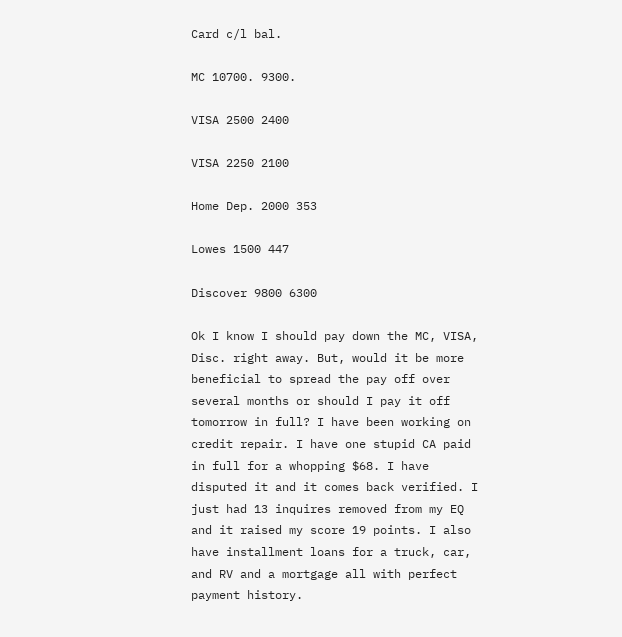Card c/l bal.

MC 10700. 9300.

VISA 2500 2400

VISA 2250 2100

Home Dep. 2000 353

Lowes 1500 447

Discover 9800 6300

Ok I know I should pay down the MC, VISA, Disc. right away. But, would it be more beneficial to spread the pay off over several months or should I pay it off tomorrow in full? I have been working on credit repair. I have one stupid CA paid in full for a whopping $68. I have disputed it and it comes back verified. I just had 13 inquires removed from my EQ and it raised my score 19 points. I also have installment loans for a truck, car, and RV and a mortgage all with perfect payment history.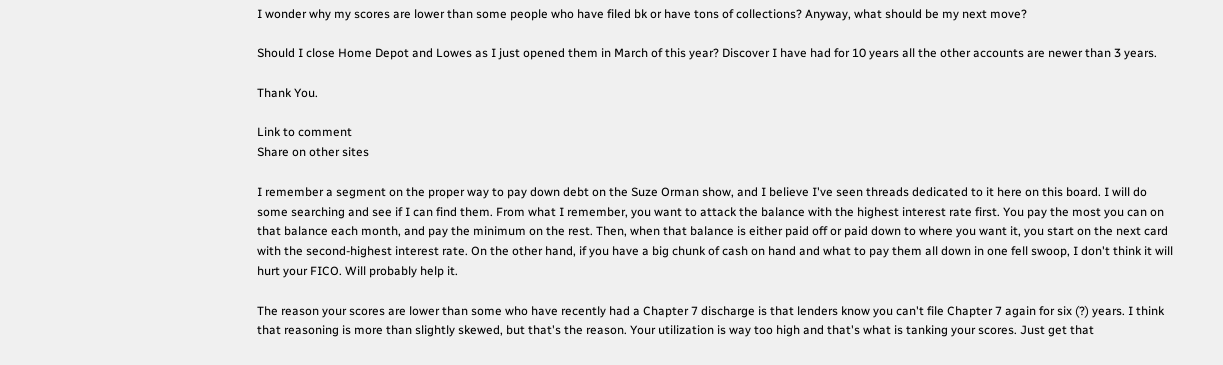I wonder why my scores are lower than some people who have filed bk or have tons of collections? Anyway, what should be my next move?

Should I close Home Depot and Lowes as I just opened them in March of this year? Discover I have had for 10 years all the other accounts are newer than 3 years.

Thank You.

Link to comment
Share on other sites

I remember a segment on the proper way to pay down debt on the Suze Orman show, and I believe I've seen threads dedicated to it here on this board. I will do some searching and see if I can find them. From what I remember, you want to attack the balance with the highest interest rate first. You pay the most you can on that balance each month, and pay the minimum on the rest. Then, when that balance is either paid off or paid down to where you want it, you start on the next card with the second-highest interest rate. On the other hand, if you have a big chunk of cash on hand and what to pay them all down in one fell swoop, I don't think it will hurt your FICO. Will probably help it.

The reason your scores are lower than some who have recently had a Chapter 7 discharge is that lenders know you can't file Chapter 7 again for six (?) years. I think that reasoning is more than slightly skewed, but that's the reason. Your utilization is way too high and that's what is tanking your scores. Just get that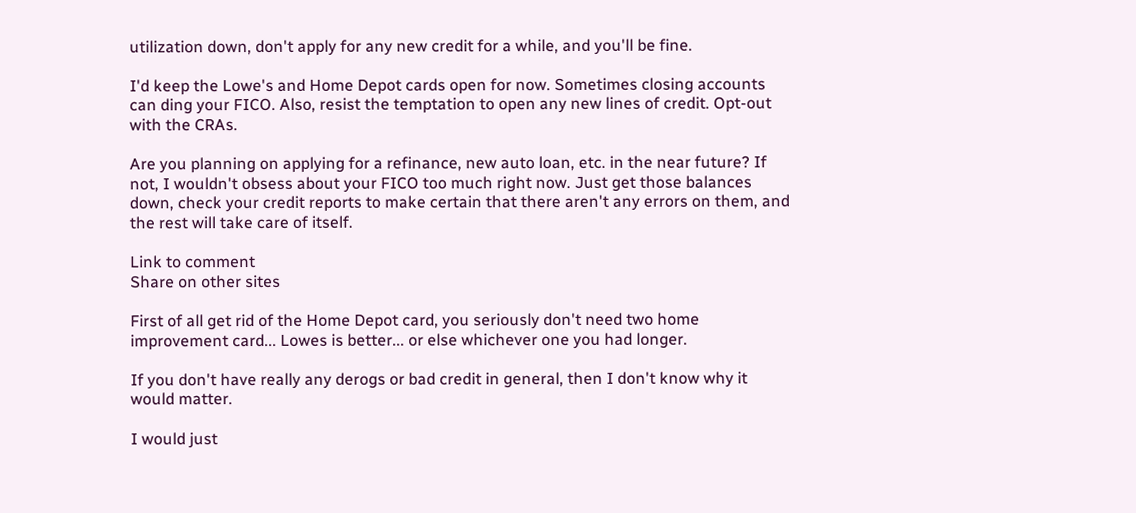utilization down, don't apply for any new credit for a while, and you'll be fine.

I'd keep the Lowe's and Home Depot cards open for now. Sometimes closing accounts can ding your FICO. Also, resist the temptation to open any new lines of credit. Opt-out with the CRAs.

Are you planning on applying for a refinance, new auto loan, etc. in the near future? If not, I wouldn't obsess about your FICO too much right now. Just get those balances down, check your credit reports to make certain that there aren't any errors on them, and the rest will take care of itself.

Link to comment
Share on other sites

First of all get rid of the Home Depot card, you seriously don't need two home improvement card... Lowes is better... or else whichever one you had longer.

If you don't have really any derogs or bad credit in general, then I don't know why it would matter.

I would just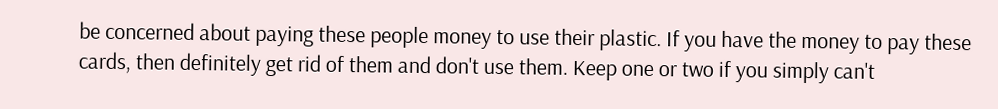be concerned about paying these people money to use their plastic. If you have the money to pay these cards, then definitely get rid of them and don't use them. Keep one or two if you simply can't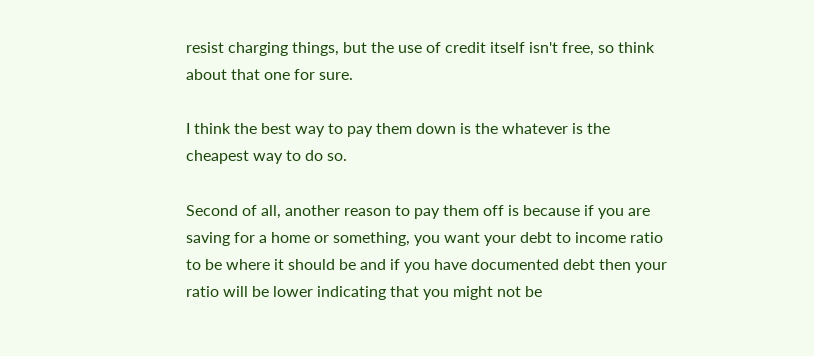resist charging things, but the use of credit itself isn't free, so think about that one for sure.

I think the best way to pay them down is the whatever is the cheapest way to do so.

Second of all, another reason to pay them off is because if you are saving for a home or something, you want your debt to income ratio to be where it should be and if you have documented debt then your ratio will be lower indicating that you might not be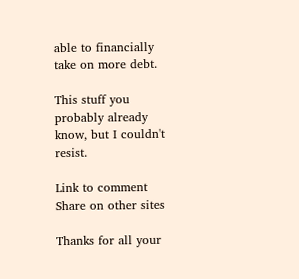able to financially take on more debt.

This stuff you probably already know, but I couldn't resist.

Link to comment
Share on other sites

Thanks for all your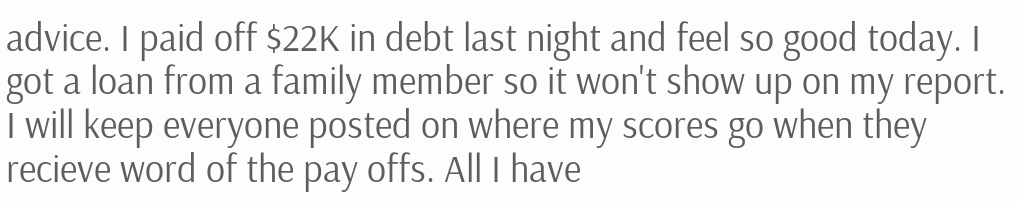advice. I paid off $22K in debt last night and feel so good today. I got a loan from a family member so it won't show up on my report. I will keep everyone posted on where my scores go when they recieve word of the pay offs. All I have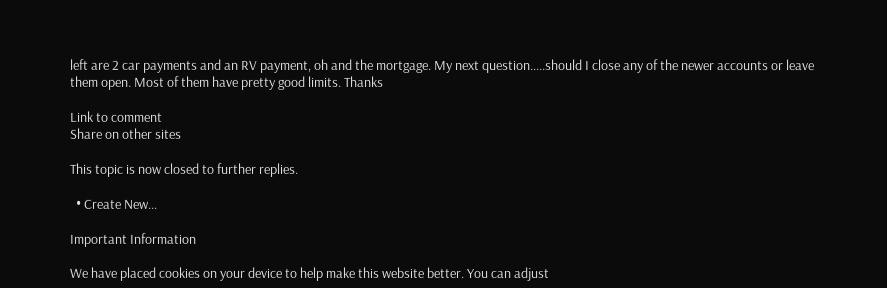left are 2 car payments and an RV payment, oh and the mortgage. My next question.....should I close any of the newer accounts or leave them open. Most of them have pretty good limits. Thanks

Link to comment
Share on other sites

This topic is now closed to further replies.

  • Create New...

Important Information

We have placed cookies on your device to help make this website better. You can adjust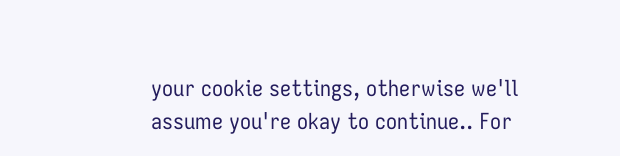your cookie settings, otherwise we'll assume you're okay to continue.. For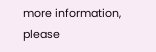more information, please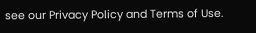see our Privacy Policy and Terms of Use.